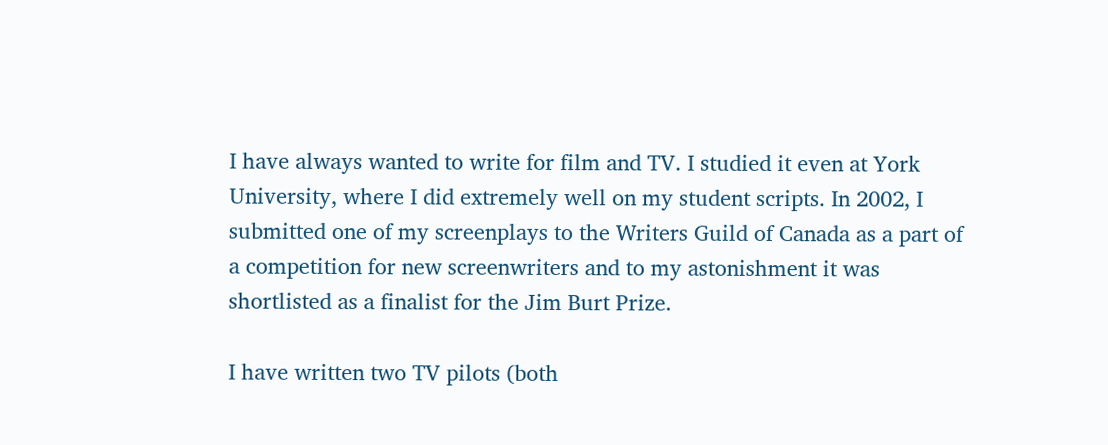I have always wanted to write for film and TV. I studied it even at York University, where I did extremely well on my student scripts. In 2002, I submitted one of my screenplays to the Writers Guild of Canada as a part of a competition for new screenwriters and to my astonishment it was shortlisted as a finalist for the Jim Burt Prize.

I have written two TV pilots (both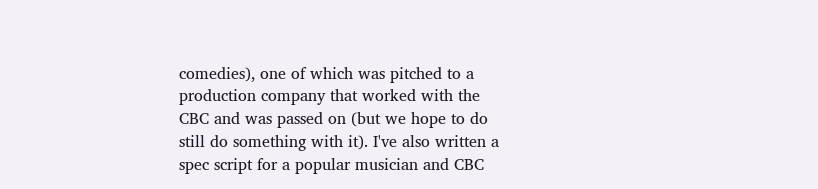comedies), one of which was pitched to a production company that worked with the CBC and was passed on (but we hope to do still do something with it). I've also written a spec script for a popular musician and CBC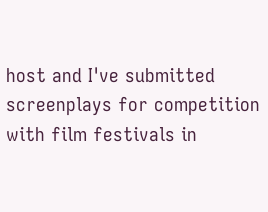host and I've submitted screenplays for competition with film festivals in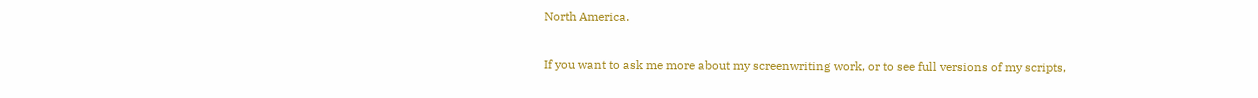North America.

If you want to ask me more about my screenwriting work, or to see full versions of my scripts,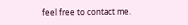feel free to contact me.